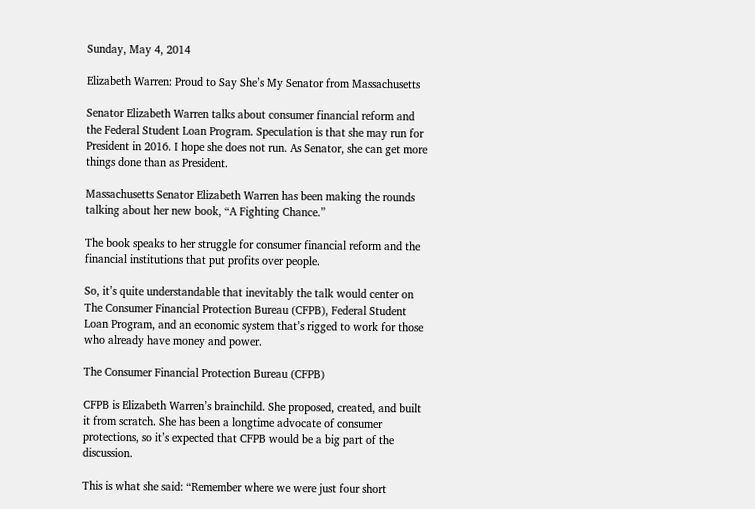Sunday, May 4, 2014

Elizabeth Warren: Proud to Say She’s My Senator from Massachusetts

Senator Elizabeth Warren talks about consumer financial reform and the Federal Student Loan Program. Speculation is that she may run for President in 2016. I hope she does not run. As Senator, she can get more things done than as President.

Massachusetts Senator Elizabeth Warren has been making the rounds talking about her new book, “A Fighting Chance.”

The book speaks to her struggle for consumer financial reform and the financial institutions that put profits over people.

So, it’s quite understandable that inevitably the talk would center on The Consumer Financial Protection Bureau (CFPB), Federal Student Loan Program, and an economic system that’s rigged to work for those who already have money and power.

The Consumer Financial Protection Bureau (CFPB)

CFPB is Elizabeth Warren’s brainchild. She proposed, created, and built it from scratch. She has been a longtime advocate of consumer protections, so it’s expected that CFPB would be a big part of the discussion.

This is what she said: “Remember where we were just four short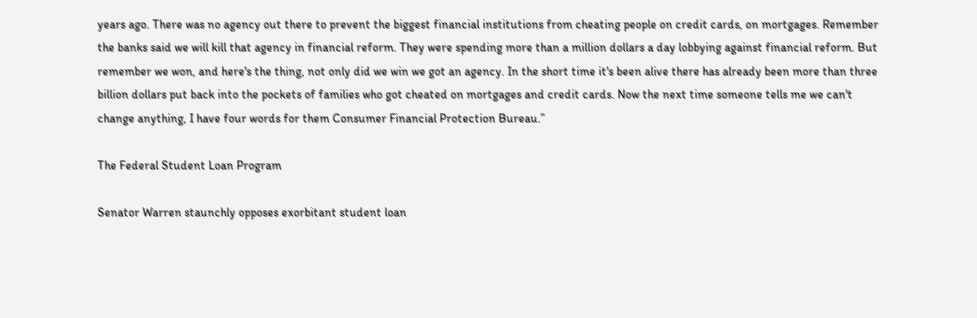years ago. There was no agency out there to prevent the biggest financial institutions from cheating people on credit cards, on mortgages. Remember the banks said we will kill that agency in financial reform. They were spending more than a million dollars a day lobbying against financial reform. But remember we won, and here's the thing, not only did we win we got an agency. In the short time it's been alive there has already been more than three billion dollars put back into the pockets of families who got cheated on mortgages and credit cards. Now the next time someone tells me we can't change anything, I have four words for them Consumer Financial Protection Bureau.”

The Federal Student Loan Program

Senator Warren staunchly opposes exorbitant student loan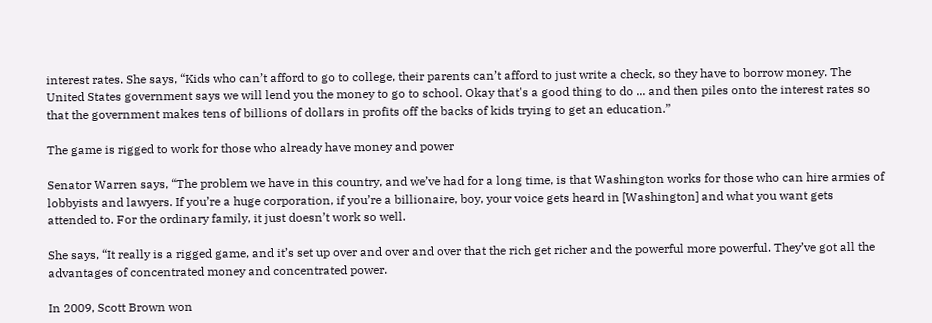interest rates. She says, “Kids who can’t afford to go to college, their parents can’t afford to just write a check, so they have to borrow money. The United States government says we will lend you the money to go to school. Okay that's a good thing to do ... and then piles onto the interest rates so that the government makes tens of billions of dollars in profits off the backs of kids trying to get an education.”

The game is rigged to work for those who already have money and power

Senator Warren says, “The problem we have in this country, and we’ve had for a long time, is that Washington works for those who can hire armies of lobbyists and lawyers. If you’re a huge corporation, if you’re a billionaire, boy, your voice gets heard in [Washington] and what you want gets attended to. For the ordinary family, it just doesn’t work so well.

She says, “It really is a rigged game, and it’s set up over and over and over that the rich get richer and the powerful more powerful. They’ve got all the advantages of concentrated money and concentrated power.

In 2009, Scott Brown won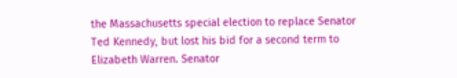the Massachusetts special election to replace Senator Ted Kennedy, but lost his bid for a second term to Elizabeth Warren. Senator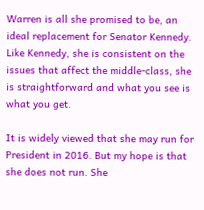Warren is all she promised to be, an ideal replacement for Senator Kennedy. Like Kennedy, she is consistent on the issues that affect the middle-class, she is straightforward and what you see is what you get.

It is widely viewed that she may run for President in 2016. But my hope is that she does not run. She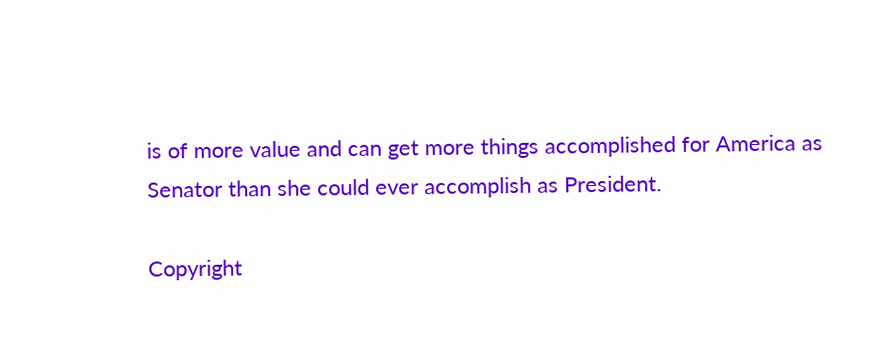is of more value and can get more things accomplished for America as Senator than she could ever accomplish as President.

Copyright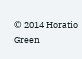© 2014 Horatio Green